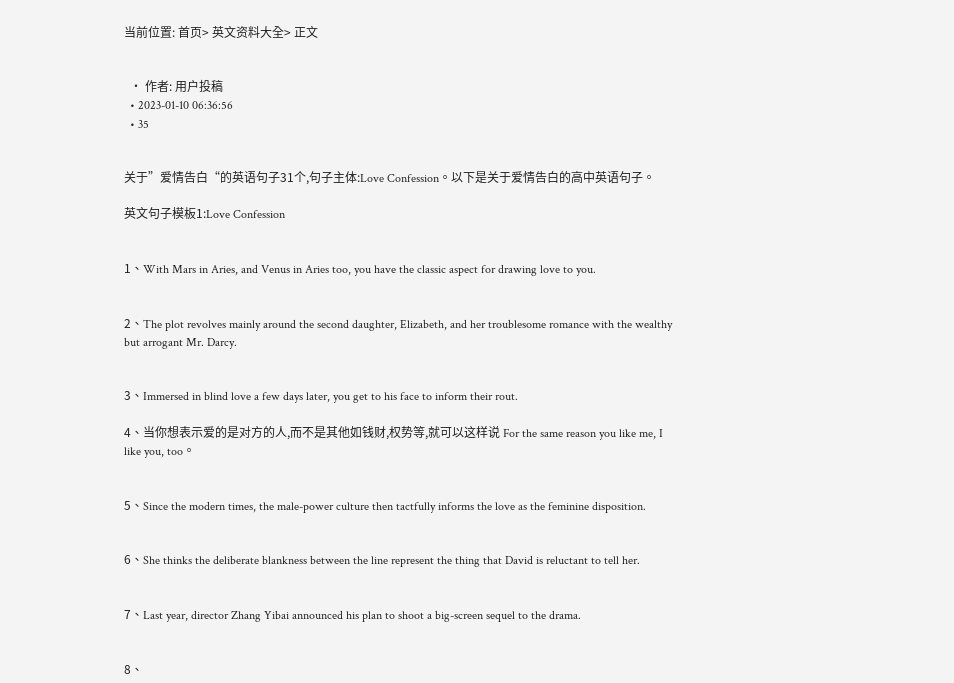当前位置: 首页> 英文资料大全> 正文


  • 作者: 用户投稿
  • 2023-01-10 06:36:56
  • 35


关于”爱情告白“的英语句子31个,句子主体:Love Confession。以下是关于爱情告白的高中英语句子。

英文句子模板1:Love Confession


1、With Mars in Aries, and Venus in Aries too, you have the classic aspect for drawing love to you.


2、The plot revolves mainly around the second daughter, Elizabeth, and her troublesome romance with the wealthy but arrogant Mr. Darcy.


3、Immersed in blind love a few days later, you get to his face to inform their rout.

4、当你想表示爱的是对方的人,而不是其他如钱财,权势等,就可以这样说 For the same reason you like me, I like you, too。


5、Since the modern times, the male-power culture then tactfully informs the love as the feminine disposition.


6、She thinks the deliberate blankness between the line represent the thing that David is reluctant to tell her.


7、Last year, director Zhang Yibai announced his plan to shoot a big-screen sequel to the drama.


8、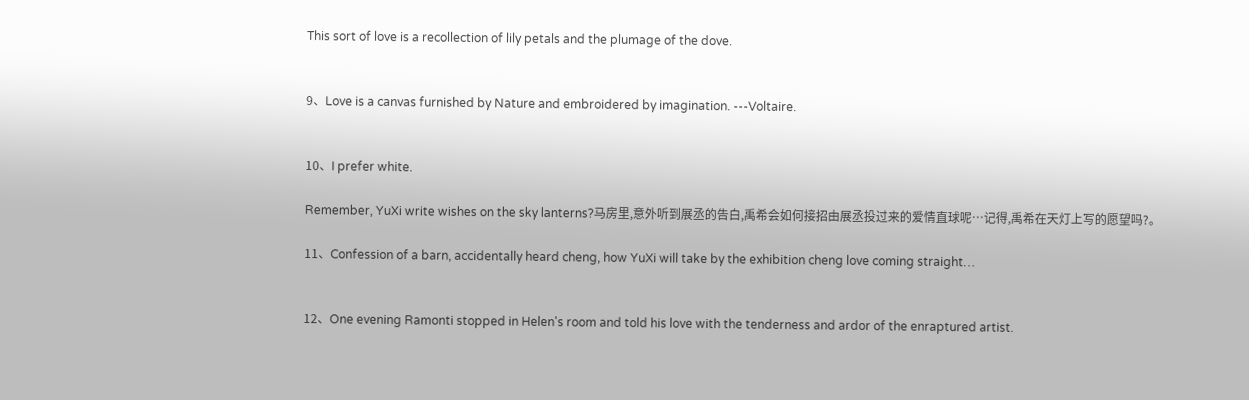This sort of love is a recollection of lily petals and the plumage of the dove.


9、Love is a canvas furnished by Nature and embroidered by imagination. ---Voltaire.


10、I prefer white.

Remember, YuXi write wishes on the sky lanterns?马房里,意外听到展丞的告白,禹希会如何接招由展丞投过来的爱情直球呢…记得,禹希在天灯上写的愿望吗?。

11、Confession of a barn, accidentally heard cheng, how YuXi will take by the exhibition cheng love coming straight…


12、One evening Ramonti stopped in Helen's room and told his love with the tenderness and ardor of the enraptured artist.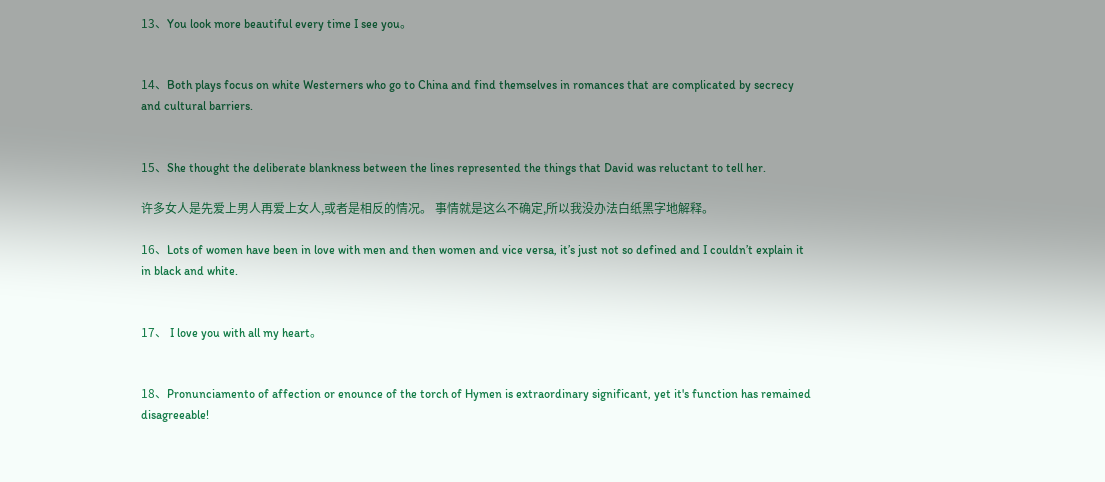13、You look more beautiful every time I see you。


14、Both plays focus on white Westerners who go to China and find themselves in romances that are complicated by secrecy and cultural barriers.


15、She thought the deliberate blankness between the lines represented the things that David was reluctant to tell her.

许多女人是先爱上男人再爱上女人,或者是相反的情况。 事情就是这么不确定,所以我没办法白纸黑字地解释。

16、Lots of women have been in love with men and then women and vice versa, it’s just not so defined and I couldn’t explain it in black and white.


17、 I love you with all my heart。


18、Pronunciamento of affection or enounce of the torch of Hymen is extraordinary significant, yet it's function has remained disagreeable!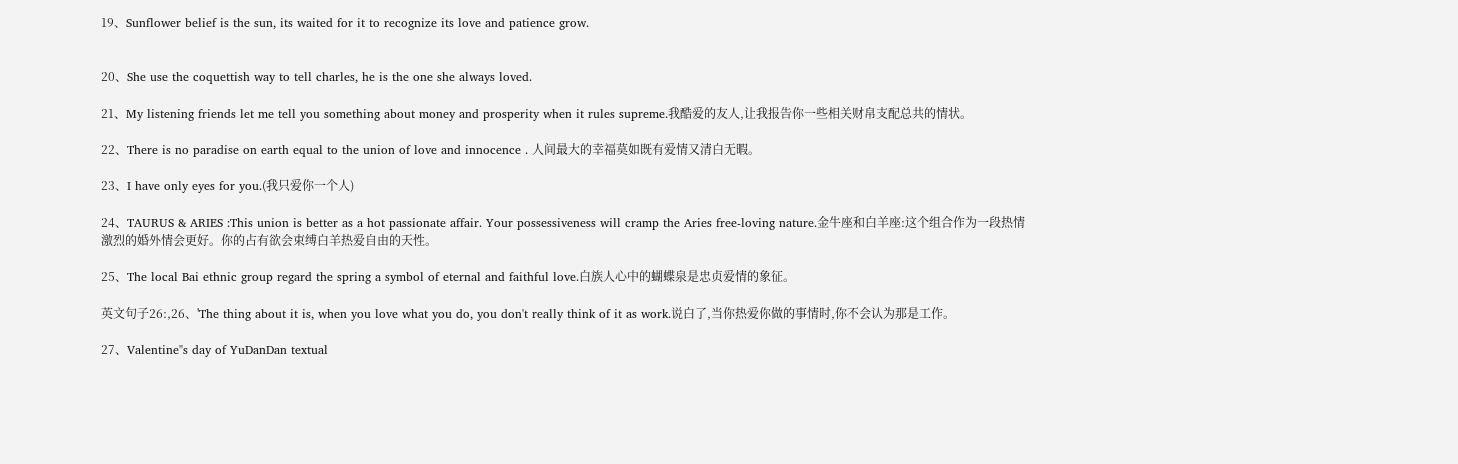19、Sunflower belief is the sun, its waited for it to recognize its love and patience grow.


20、She use the coquettish way to tell charles, he is the one she always loved.

21、My listening friends let me tell you something about money and prosperity when it rules supreme.我酷爱的友人,让我报告你一些相关财帛支配总共的情状。

22、There is no paradise on earth equal to the union of love and innocence . 人间最大的幸福莫如既有爱情又清白无暇。

23、I have only eyes for you.(我只爱你一个人)

24、TAURUS & ARIES :This union is better as a hot passionate affair. Your possessiveness will cramp the Aries free-loving nature.金牛座和白羊座:这个组合作为一段热情激烈的婚外情会更好。你的占有欲会束缚白羊热爱自由的天性。

25、The local Bai ethnic group regard the spring a symbol of eternal and faithful love.白族人心中的蝴蝶泉是忠贞爱情的象征。

英文句子26:,26、'The thing about it is, when you love what you do, you don't really think of it as work.说白了,当你热爱你做的事情时,你不会认为那是工作。

27、Valentine"s day of YuDanDan textual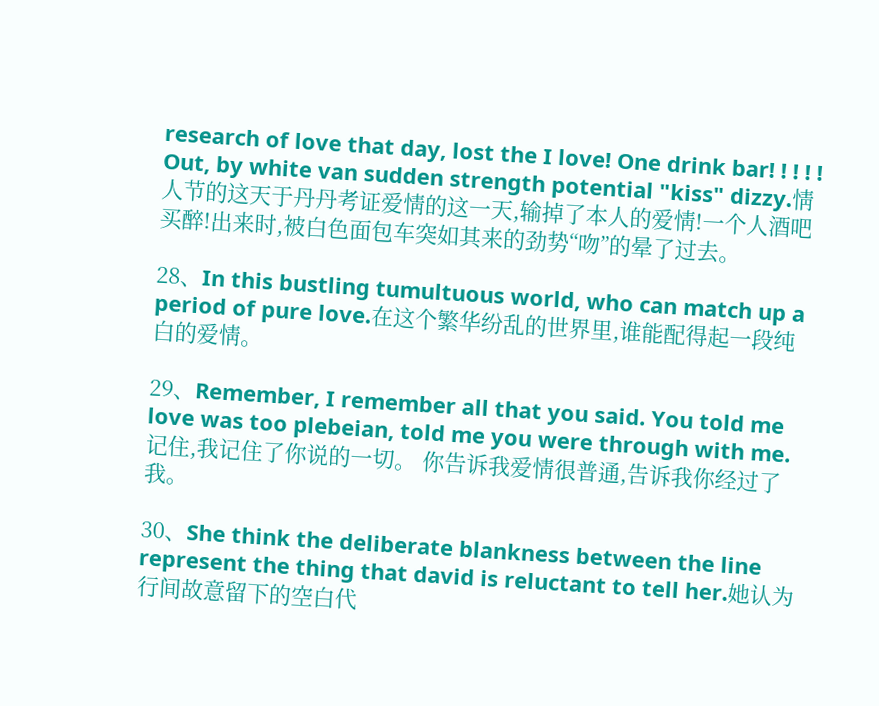research of love that day, lost the I love! One drink bar! ! ! ! ! Out, by white van sudden strength potential "kiss" dizzy.情人节的这天于丹丹考证爱情的这一天,输掉了本人的爱情!一个人酒吧买醉!出来时,被白色面包车突如其来的劲势“吻”的晕了过去。

28、In this bustling tumultuous world, who can match up a period of pure love.在这个繁华纷乱的世界里,谁能配得起一段纯白的爱情。

29、Remember, I remember all that you said. You told me love was too plebeian, told me you were through with me.记住,我记住了你说的一切。 你告诉我爱情很普通,告诉我你经过了我。

30、She think the deliberate blankness between the line represent the thing that david is reluctant to tell her.她认为行间故意留下的空白代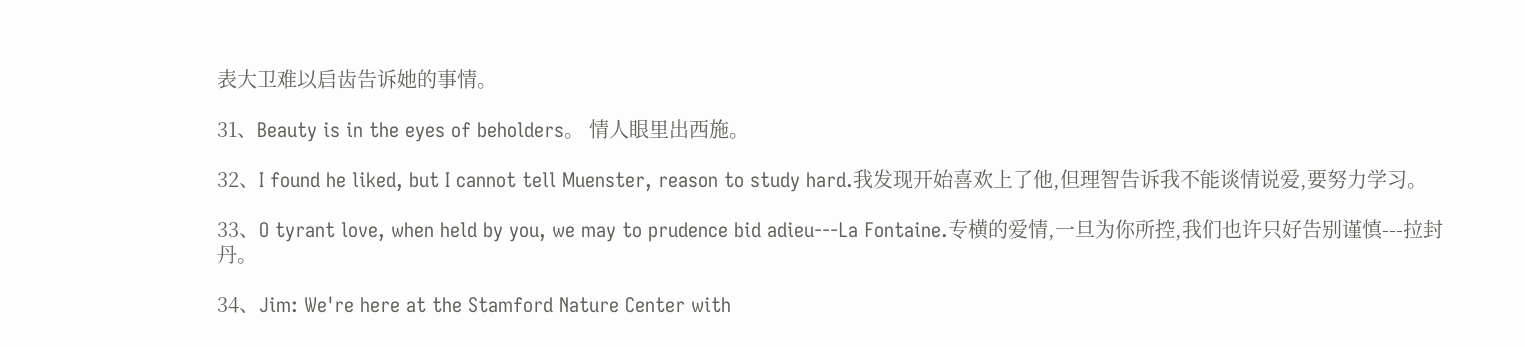表大卫难以启齿告诉她的事情。

31、Beauty is in the eyes of beholders。 情人眼里出西施。

32、I found he liked, but I cannot tell Muenster, reason to study hard.我发现开始喜欢上了他,但理智告诉我不能谈情说爱,要努力学习。

33、O tyrant love, when held by you, we may to prudence bid adieu---La Fontaine.专横的爱情,一旦为你所控,我们也许只好告别谨慎---拉封丹。

34、Jim: We're here at the Stamford Nature Center with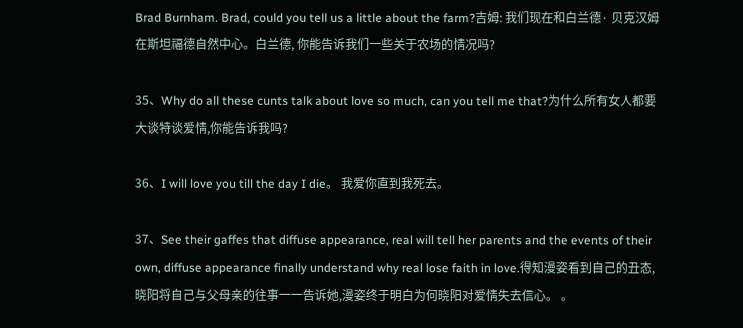Brad Burnham. Brad, could you tell us a little about the farm?吉姆: 我们现在和白兰德· 贝克汉姆在斯坦福德自然中心。白兰德, 你能告诉我们一些关于农场的情况吗?

35、Why do all these cunts talk about love so much, can you tell me that?为什么所有女人都要大谈特谈爱情,你能告诉我吗?

36、I will love you till the day I die。 我爱你直到我死去。

37、See their gaffes that diffuse appearance, real will tell her parents and the events of their own, diffuse appearance finally understand why real lose faith in love.得知漫姿看到自己的丑态,晓阳将自己与父母亲的往事一一告诉她,漫姿终于明白为何晓阳对爱情失去信心。 。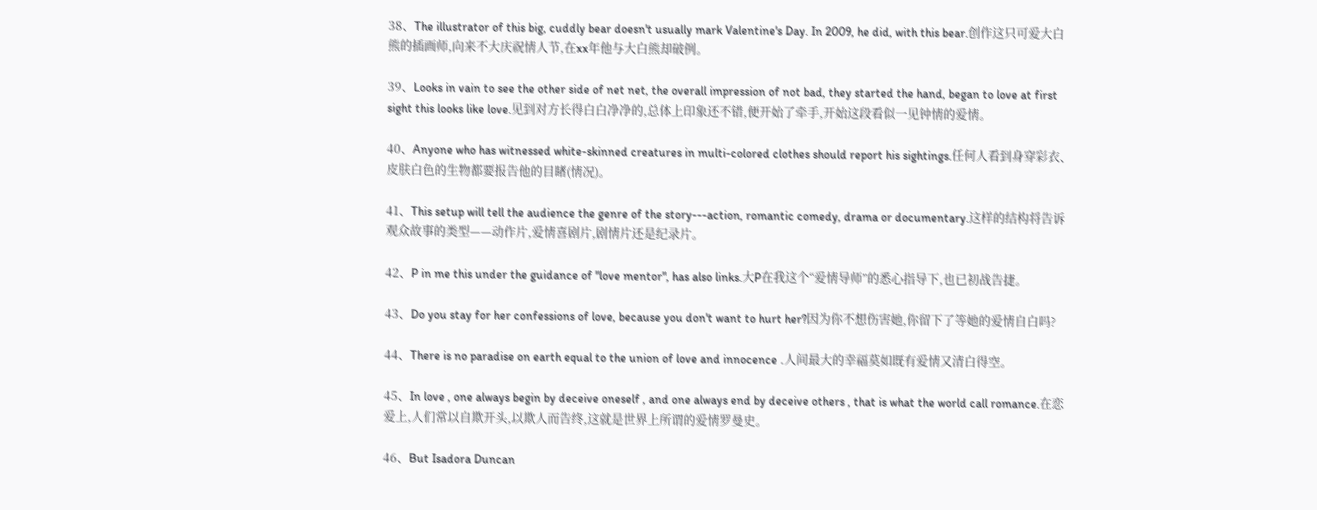38、The illustrator of this big, cuddly bear doesn't usually mark Valentine's Day. In 2009, he did, with this bear.创作这只可爱大白熊的插画师,向来不大庆祝情人节,在xx年他与大白熊却破例。

39、Looks in vain to see the other side of net net, the overall impression of not bad, they started the hand, began to love at first sight this looks like love.见到对方长得白白净净的,总体上印象还不错,便开始了牵手,开始这段看似一见钟情的爱情。

40、Anyone who has witnessed white-skinned creatures in multi-colored clothes should report his sightings.任何人看到身穿彩衣、皮肤白色的生物都要报告他的目睹(情况)。

41、This setup will tell the audience the genre of the story---action, romantic comedy, drama or documentary.这样的结构将告诉观众故事的类型——动作片,爱情喜剧片,剧情片还是纪录片。

42、P in me this under the guidance of "love mentor", has also links.大P在我这个“爱情导师”的悉心指导下,也已初战告捷。

43、Do you stay for her confessions of love, because you don't want to hurt her?因为你不想伤害她,你留下了等她的爱情自白吗?

44、There is no paradise on earth equal to the union of love and innocence .人间最大的幸福莫如既有爱情又清白得空。

45、In love , one always begin by deceive oneself , and one always end by deceive others , that is what the world call romance.在恋爱上,人们常以自欺开头,以欺人而告终,这就是世界上所谓的爱情罗曼史。

46、But Isadora Duncan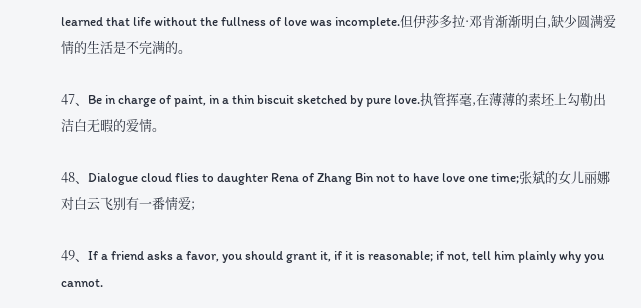learned that life without the fullness of love was incomplete.但伊莎多拉·邓肯渐渐明白,缺少圆满爱情的生活是不完满的。

47、Be in charge of paint, in a thin biscuit sketched by pure love.执管挥毫,在薄薄的素坯上勾勒出洁白无暇的爱情。

48、Dialogue cloud flies to daughter Rena of Zhang Bin not to have love one time;张斌的女儿丽娜对白云飞别有一番情爱;

49、If a friend asks a favor, you should grant it, if it is reasonable; if not, tell him plainly why you cannot.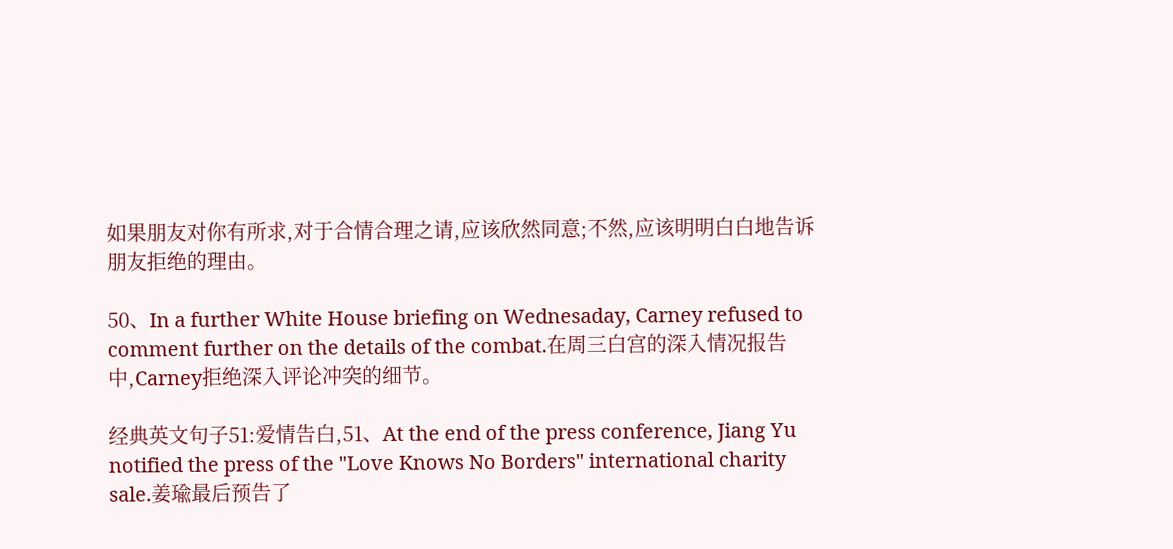如果朋友对你有所求,对于合情合理之请,应该欣然同意;不然,应该明明白白地告诉朋友拒绝的理由。

50、In a further White House briefing on Wednesaday, Carney refused to comment further on the details of the combat.在周三白宫的深入情况报告中,Carney拒绝深入评论冲突的细节。

经典英文句子51:爱情告白,51、At the end of the press conference, Jiang Yu notified the press of the "Love Knows No Borders" international charity sale.姜瑜最后预告了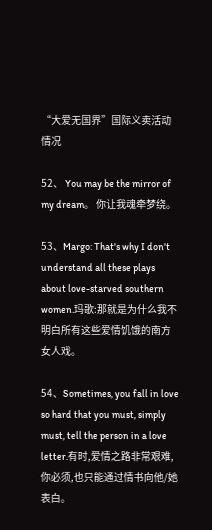“大爱无国界”国际义卖活动情况

52、 You may be the mirror of my dream。 你让我魂牵梦绕。

53、Margo: That's why I don't understand all these plays about love-starved southern women.玛歌:那就是为什么我不明白所有这些爱情饥饿的南方女人戏。

54、Sometimes, you fall in love so hard that you must, simply must, tell the person in a love letter.有时,爱情之路非常艰难,你必须,也只能通过情书向他/她表白。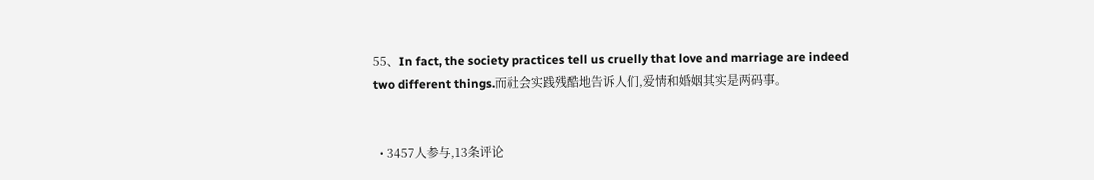55、In fact, the society practices tell us cruelly that love and marriage are indeed two different things.而社会实践残酷地告诉人们,爱情和婚姻其实是两码事。


  • 3457人参与,13条评论